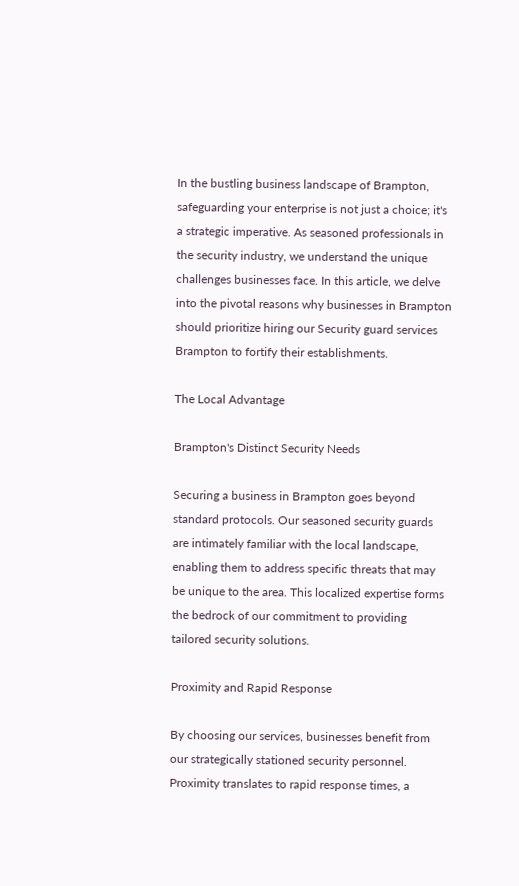In the bustling business landscape of Brampton, safeguarding your enterprise is not just a choice; it's a strategic imperative. As seasoned professionals in the security industry, we understand the unique challenges businesses face. In this article, we delve into the pivotal reasons why businesses in Brampton should prioritize hiring our Security guard services Brampton to fortify their establishments.

The Local Advantage

Brampton's Distinct Security Needs

Securing a business in Brampton goes beyond standard protocols. Our seasoned security guards are intimately familiar with the local landscape, enabling them to address specific threats that may be unique to the area. This localized expertise forms the bedrock of our commitment to providing tailored security solutions.

Proximity and Rapid Response

By choosing our services, businesses benefit from our strategically stationed security personnel. Proximity translates to rapid response times, a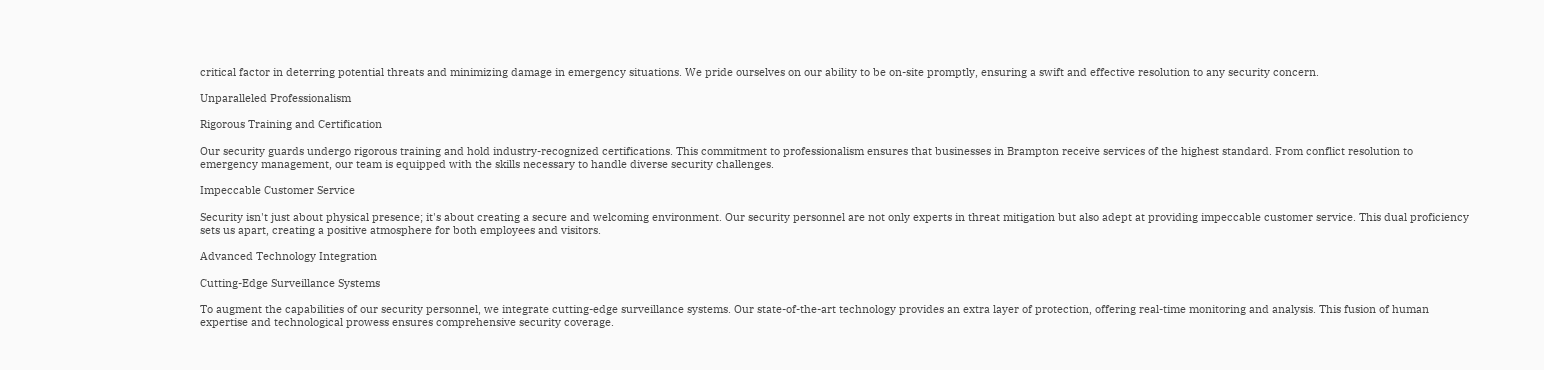critical factor in deterring potential threats and minimizing damage in emergency situations. We pride ourselves on our ability to be on-site promptly, ensuring a swift and effective resolution to any security concern.

Unparalleled Professionalism

Rigorous Training and Certification

Our security guards undergo rigorous training and hold industry-recognized certifications. This commitment to professionalism ensures that businesses in Brampton receive services of the highest standard. From conflict resolution to emergency management, our team is equipped with the skills necessary to handle diverse security challenges.

Impeccable Customer Service

Security isn't just about physical presence; it's about creating a secure and welcoming environment. Our security personnel are not only experts in threat mitigation but also adept at providing impeccable customer service. This dual proficiency sets us apart, creating a positive atmosphere for both employees and visitors.

Advanced Technology Integration

Cutting-Edge Surveillance Systems

To augment the capabilities of our security personnel, we integrate cutting-edge surveillance systems. Our state-of-the-art technology provides an extra layer of protection, offering real-time monitoring and analysis. This fusion of human expertise and technological prowess ensures comprehensive security coverage.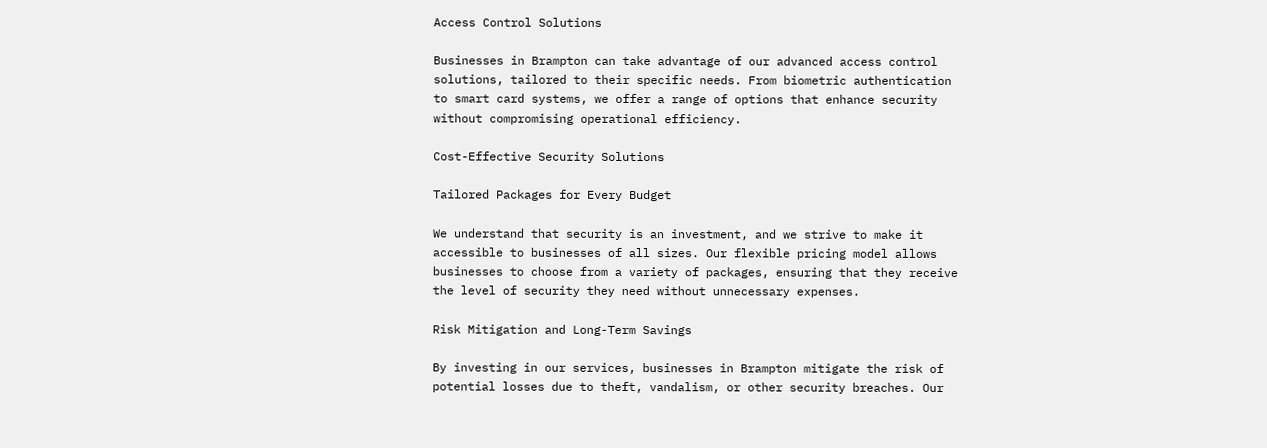Access Control Solutions

Businesses in Brampton can take advantage of our advanced access control solutions, tailored to their specific needs. From biometric authentication to smart card systems, we offer a range of options that enhance security without compromising operational efficiency.

Cost-Effective Security Solutions

Tailored Packages for Every Budget

We understand that security is an investment, and we strive to make it accessible to businesses of all sizes. Our flexible pricing model allows businesses to choose from a variety of packages, ensuring that they receive the level of security they need without unnecessary expenses.

Risk Mitigation and Long-Term Savings

By investing in our services, businesses in Brampton mitigate the risk of potential losses due to theft, vandalism, or other security breaches. Our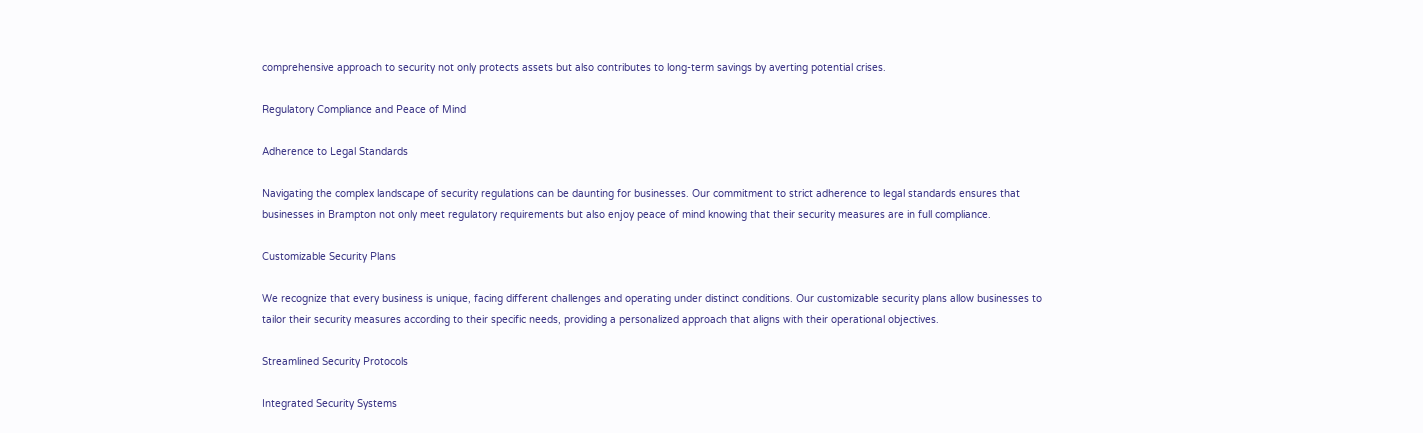comprehensive approach to security not only protects assets but also contributes to long-term savings by averting potential crises.

Regulatory Compliance and Peace of Mind

Adherence to Legal Standards

Navigating the complex landscape of security regulations can be daunting for businesses. Our commitment to strict adherence to legal standards ensures that businesses in Brampton not only meet regulatory requirements but also enjoy peace of mind knowing that their security measures are in full compliance.

Customizable Security Plans

We recognize that every business is unique, facing different challenges and operating under distinct conditions. Our customizable security plans allow businesses to tailor their security measures according to their specific needs, providing a personalized approach that aligns with their operational objectives.

Streamlined Security Protocols

Integrated Security Systems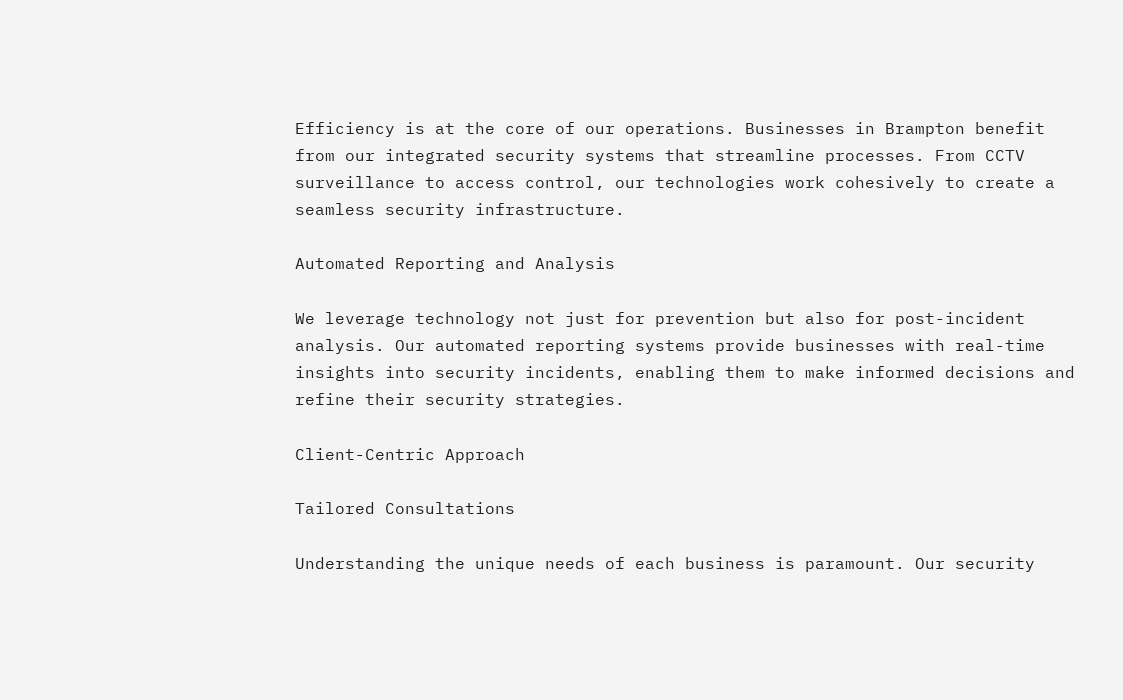Efficiency is at the core of our operations. Businesses in Brampton benefit from our integrated security systems that streamline processes. From CCTV surveillance to access control, our technologies work cohesively to create a seamless security infrastructure.

Automated Reporting and Analysis

We leverage technology not just for prevention but also for post-incident analysis. Our automated reporting systems provide businesses with real-time insights into security incidents, enabling them to make informed decisions and refine their security strategies.

Client-Centric Approach

Tailored Consultations

Understanding the unique needs of each business is paramount. Our security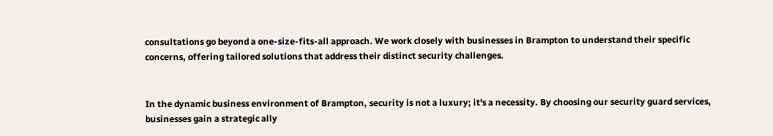consultations go beyond a one-size-fits-all approach. We work closely with businesses in Brampton to understand their specific concerns, offering tailored solutions that address their distinct security challenges.


In the dynamic business environment of Brampton, security is not a luxury; it's a necessity. By choosing our security guard services, businesses gain a strategic ally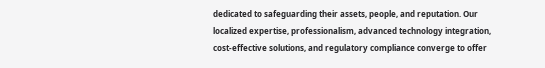dedicated to safeguarding their assets, people, and reputation. Our localized expertise, professionalism, advanced technology integration, cost-effective solutions, and regulatory compliance converge to offer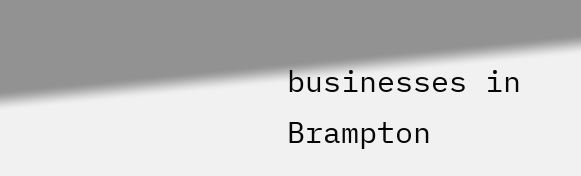businesses in Brampton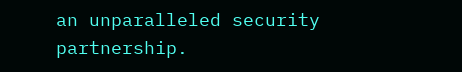an unparalleled security partnership.